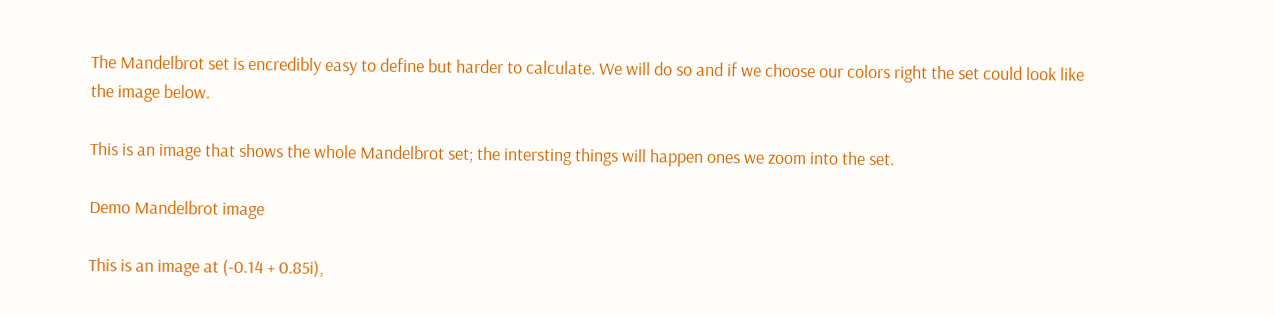The Mandelbrot set is encredibly easy to define but harder to calculate. We will do so and if we choose our colors right the set could look like the image below.

This is an image that shows the whole Mandelbrot set; the intersting things will happen ones we zoom into the set.

Demo Mandelbrot image

This is an image at (-0.14 + 0.85i),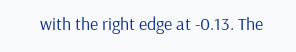with the right edge at -0.13. The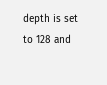depth is set to 128 and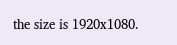the size is 1920x1080.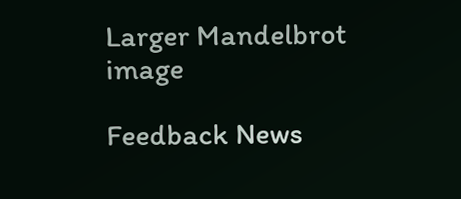Larger Mandelbrot image

Feedback News